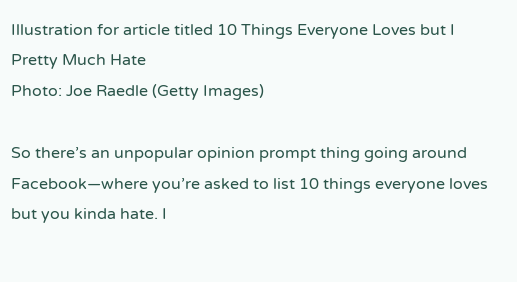Illustration for article titled 10 Things Everyone Loves but I Pretty Much Hate
Photo: Joe Raedle (Getty Images)

So there’s an unpopular opinion prompt thing going around Facebook—where you’re asked to list 10 things everyone loves but you kinda hate. I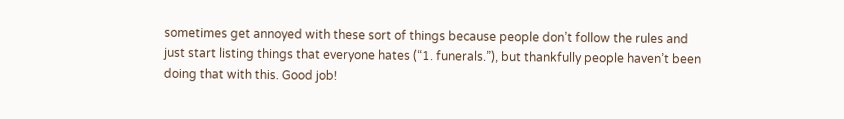sometimes get annoyed with these sort of things because people don’t follow the rules and just start listing things that everyone hates (“1. funerals.”), but thankfully people haven’t been doing that with this. Good job!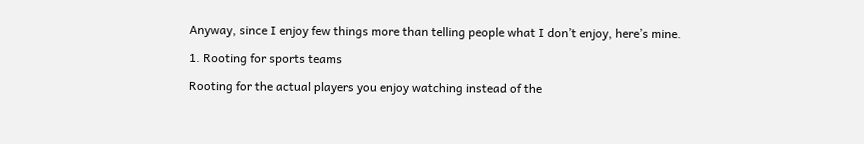Anyway, since I enjoy few things more than telling people what I don’t enjoy, here’s mine.

1. Rooting for sports teams

Rooting for the actual players you enjoy watching instead of the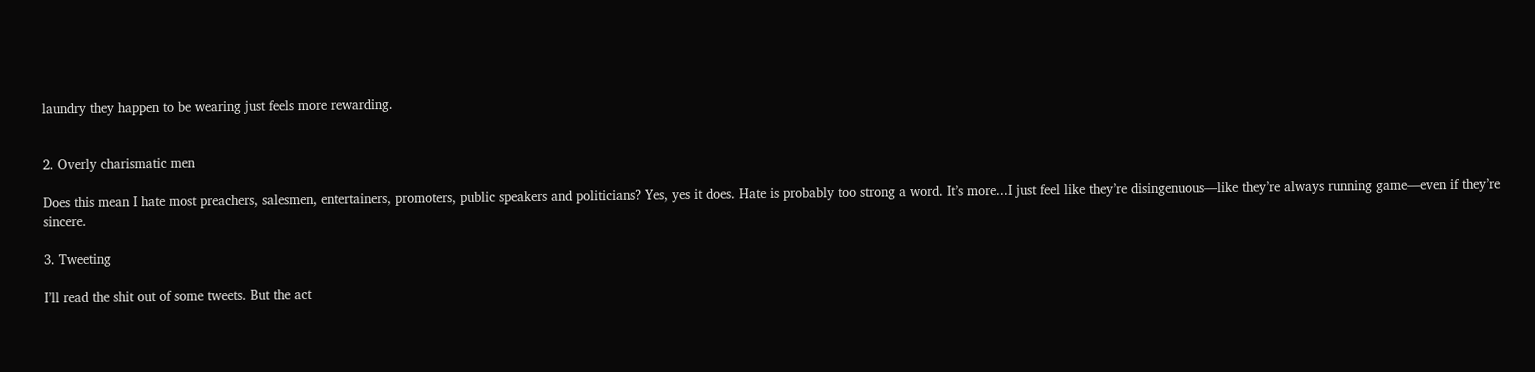laundry they happen to be wearing just feels more rewarding.


2. Overly charismatic men

Does this mean I hate most preachers, salesmen, entertainers, promoters, public speakers and politicians? Yes, yes it does. Hate is probably too strong a word. It’s more...I just feel like they’re disingenuous—like they’re always running game—even if they’re sincere.

3. Tweeting

I’ll read the shit out of some tweets. But the act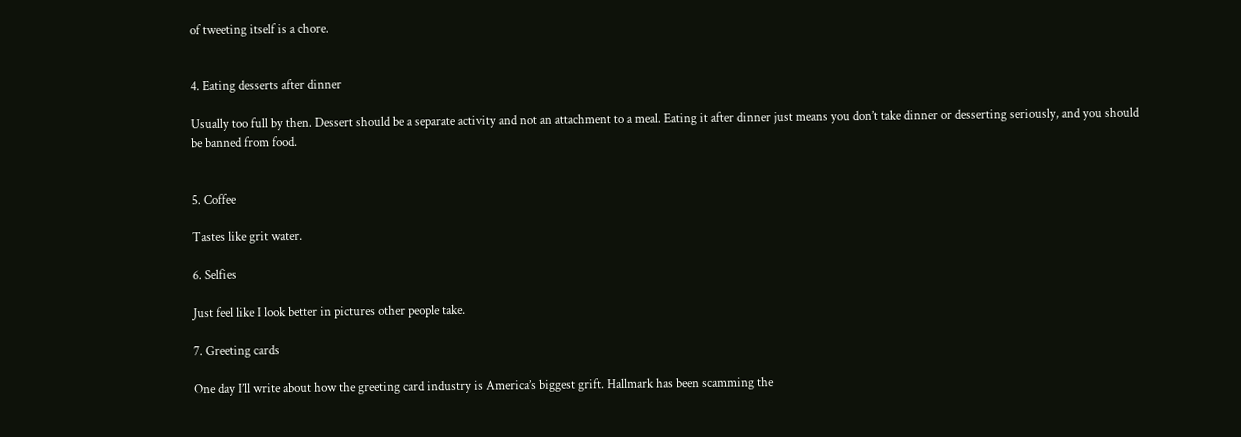of tweeting itself is a chore.


4. Eating desserts after dinner

Usually too full by then. Dessert should be a separate activity and not an attachment to a meal. Eating it after dinner just means you don’t take dinner or desserting seriously, and you should be banned from food.


5. Coffee

Tastes like grit water.

6. Selfies

Just feel like I look better in pictures other people take.

7. Greeting cards

One day I’ll write about how the greeting card industry is America’s biggest grift. Hallmark has been scamming the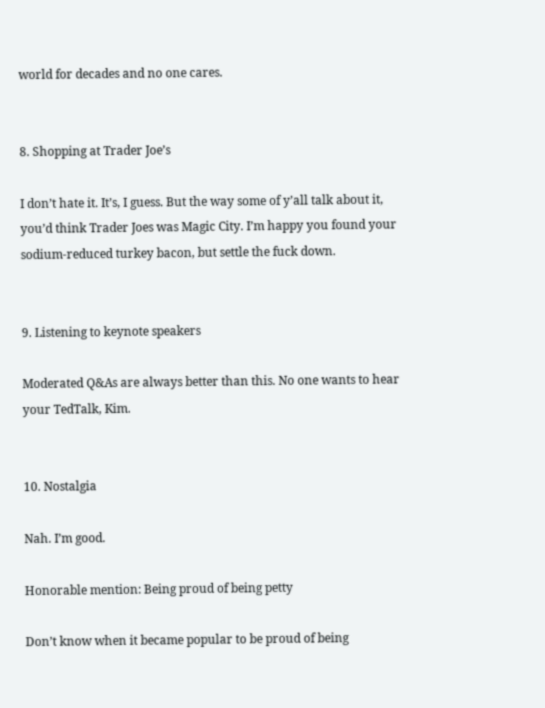world for decades and no one cares.


8. Shopping at Trader Joe’s

I don’t hate it. It’s, I guess. But the way some of y’all talk about it, you’d think Trader Joes was Magic City. I’m happy you found your sodium-reduced turkey bacon, but settle the fuck down.


9. Listening to keynote speakers

Moderated Q&As are always better than this. No one wants to hear your TedTalk, Kim.


10. Nostalgia

Nah. I’m good.

Honorable mention: Being proud of being petty

Don’t know when it became popular to be proud of being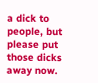a dick to people, but please put those dicks away now.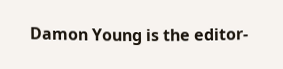Damon Young is the editor-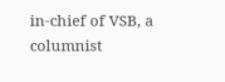in-chief of VSB, a columnist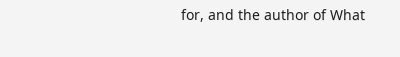for, and the author of What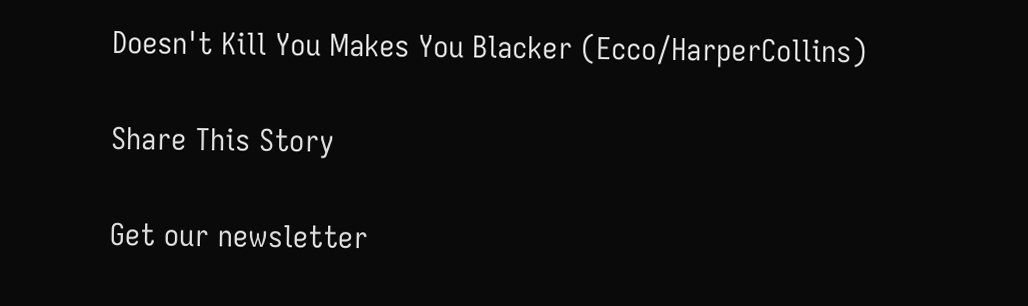Doesn't Kill You Makes You Blacker (Ecco/HarperCollins)

Share This Story

Get our newsletter